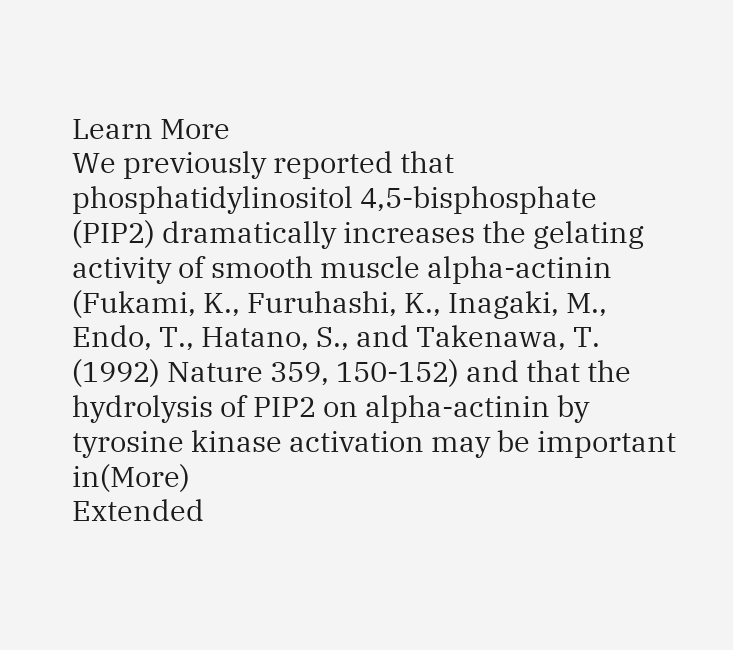Learn More
We previously reported that phosphatidylinositol 4,5-bisphosphate (PIP2) dramatically increases the gelating activity of smooth muscle alpha-actinin (Fukami, K., Furuhashi, K., Inagaki, M., Endo, T., Hatano, S., and Takenawa, T. (1992) Nature 359, 150-152) and that the hydrolysis of PIP2 on alpha-actinin by tyrosine kinase activation may be important in(More)
Extended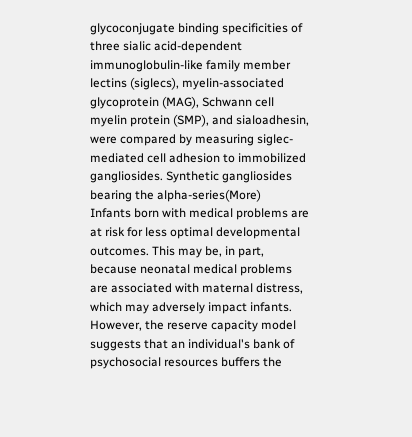glycoconjugate binding specificities of three sialic acid-dependent immunoglobulin-like family member lectins (siglecs), myelin-associated glycoprotein (MAG), Schwann cell myelin protein (SMP), and sialoadhesin, were compared by measuring siglec-mediated cell adhesion to immobilized gangliosides. Synthetic gangliosides bearing the alpha-series(More)
Infants born with medical problems are at risk for less optimal developmental outcomes. This may be, in part, because neonatal medical problems are associated with maternal distress, which may adversely impact infants. However, the reserve capacity model suggests that an individual's bank of psychosocial resources buffers the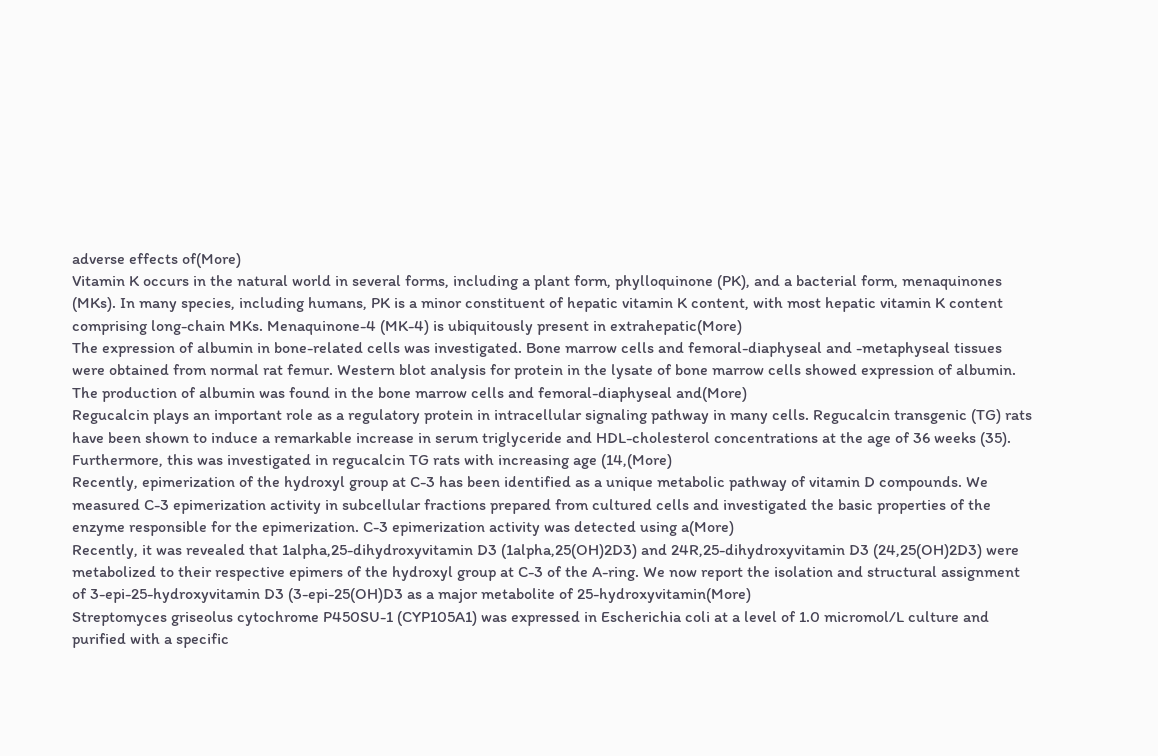adverse effects of(More)
Vitamin K occurs in the natural world in several forms, including a plant form, phylloquinone (PK), and a bacterial form, menaquinones (MKs). In many species, including humans, PK is a minor constituent of hepatic vitamin K content, with most hepatic vitamin K content comprising long-chain MKs. Menaquinone-4 (MK-4) is ubiquitously present in extrahepatic(More)
The expression of albumin in bone-related cells was investigated. Bone marrow cells and femoral-diaphyseal and -metaphyseal tissues were obtained from normal rat femur. Western blot analysis for protein in the lysate of bone marrow cells showed expression of albumin. The production of albumin was found in the bone marrow cells and femoral-diaphyseal and(More)
Regucalcin plays an important role as a regulatory protein in intracellular signaling pathway in many cells. Regucalcin transgenic (TG) rats have been shown to induce a remarkable increase in serum triglyceride and HDL-cholesterol concentrations at the age of 36 weeks (35). Furthermore, this was investigated in regucalcin TG rats with increasing age (14,(More)
Recently, epimerization of the hydroxyl group at C-3 has been identified as a unique metabolic pathway of vitamin D compounds. We measured C-3 epimerization activity in subcellular fractions prepared from cultured cells and investigated the basic properties of the enzyme responsible for the epimerization. C-3 epimerization activity was detected using a(More)
Recently, it was revealed that 1alpha,25-dihydroxyvitamin D3 (1alpha,25(OH)2D3) and 24R,25-dihydroxyvitamin D3 (24,25(OH)2D3) were metabolized to their respective epimers of the hydroxyl group at C-3 of the A-ring. We now report the isolation and structural assignment of 3-epi-25-hydroxyvitamin D3 (3-epi-25(OH)D3 as a major metabolite of 25-hydroxyvitamin(More)
Streptomyces griseolus cytochrome P450SU-1 (CYP105A1) was expressed in Escherichia coli at a level of 1.0 micromol/L culture and purified with a specific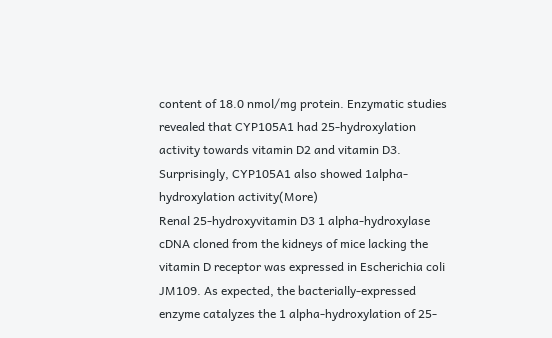content of 18.0 nmol/mg protein. Enzymatic studies revealed that CYP105A1 had 25-hydroxylation activity towards vitamin D2 and vitamin D3. Surprisingly, CYP105A1 also showed 1alpha-hydroxylation activity(More)
Renal 25-hydroxyvitamin D3 1 alpha-hydroxylase cDNA cloned from the kidneys of mice lacking the vitamin D receptor was expressed in Escherichia coli JM109. As expected, the bacterially-expressed enzyme catalyzes the 1 alpha-hydroxylation of 25-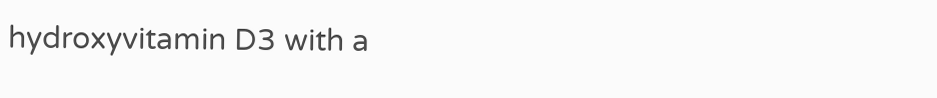hydroxyvitamin D3 with a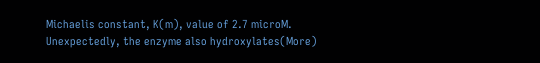Michaelis constant, K(m), value of 2.7 microM. Unexpectedly, the enzyme also hydroxylates(More)